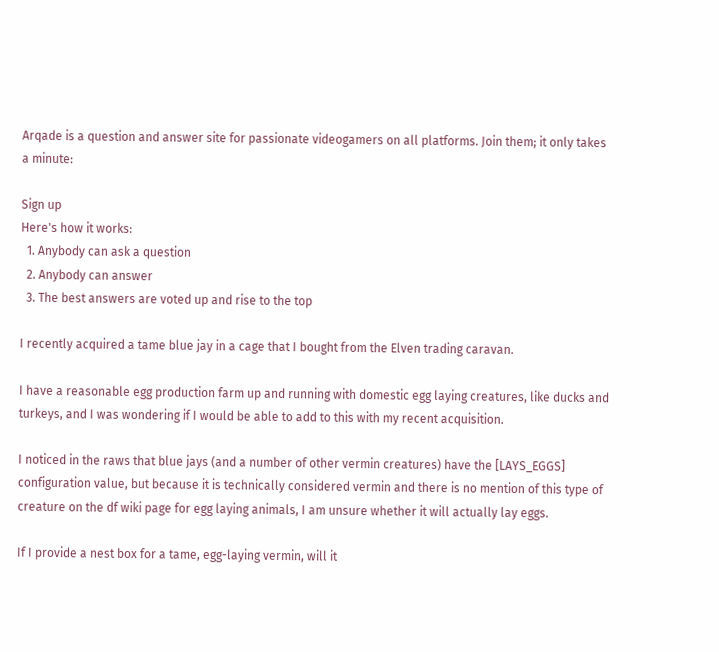Arqade is a question and answer site for passionate videogamers on all platforms. Join them; it only takes a minute:

Sign up
Here's how it works:
  1. Anybody can ask a question
  2. Anybody can answer
  3. The best answers are voted up and rise to the top

I recently acquired a tame blue jay in a cage that I bought from the Elven trading caravan.

I have a reasonable egg production farm up and running with domestic egg laying creatures, like ducks and turkeys, and I was wondering if I would be able to add to this with my recent acquisition.

I noticed in the raws that blue jays (and a number of other vermin creatures) have the [LAYS_EGGS] configuration value, but because it is technically considered vermin and there is no mention of this type of creature on the df wiki page for egg laying animals, I am unsure whether it will actually lay eggs.

If I provide a nest box for a tame, egg-laying vermin, will it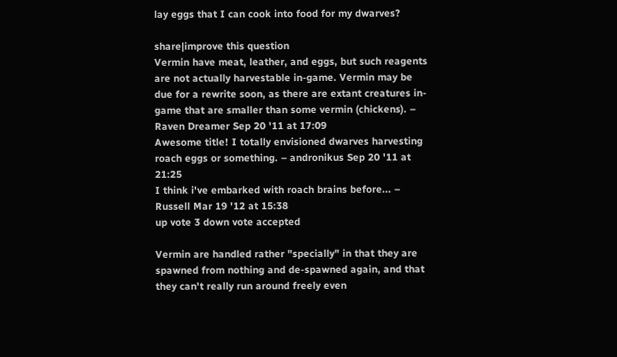lay eggs that I can cook into food for my dwarves?

share|improve this question
Vermin have meat, leather, and eggs, but such reagents are not actually harvestable in-game. Vermin may be due for a rewrite soon, as there are extant creatures in-game that are smaller than some vermin (chickens). – Raven Dreamer Sep 20 '11 at 17:09
Awesome title! I totally envisioned dwarves harvesting roach eggs or something. – andronikus Sep 20 '11 at 21:25
I think i've embarked with roach brains before... – Russell Mar 19 '12 at 15:38
up vote 3 down vote accepted

Vermin are handled rather "specially" in that they are spawned from nothing and de-spawned again, and that they can't really run around freely even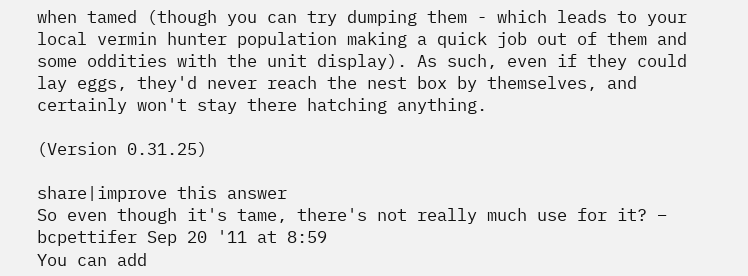when tamed (though you can try dumping them - which leads to your local vermin hunter population making a quick job out of them and some oddities with the unit display). As such, even if they could lay eggs, they'd never reach the nest box by themselves, and certainly won't stay there hatching anything.

(Version 0.31.25)

share|improve this answer
So even though it's tame, there's not really much use for it? – bcpettifer Sep 20 '11 at 8:59
You can add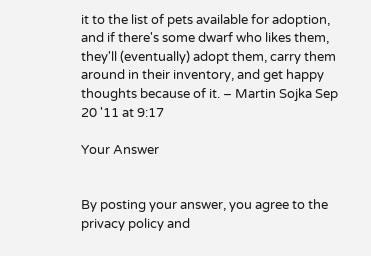it to the list of pets available for adoption, and if there's some dwarf who likes them, they'll (eventually) adopt them, carry them around in their inventory, and get happy thoughts because of it. – Martin Sojka Sep 20 '11 at 9:17

Your Answer


By posting your answer, you agree to the privacy policy and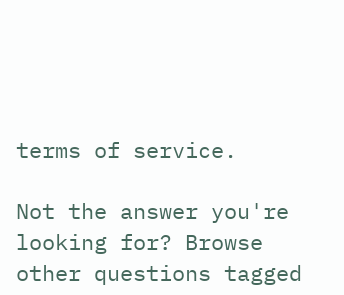terms of service.

Not the answer you're looking for? Browse other questions tagged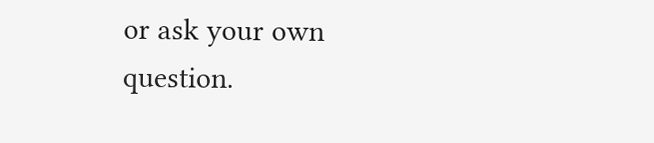or ask your own question.